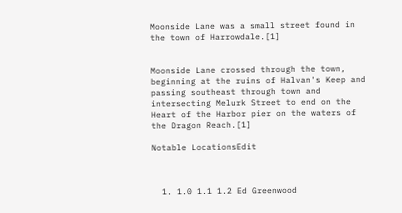Moonside Lane was a small street found in the town of Harrowdale.[1]


Moonside Lane crossed through the town, beginning at the ruins of Halvan's Keep and passing southeast through town and intersecting Melurk Street to end on the Heart of the Harbor pier on the waters of the Dragon Reach.[1]

Notable LocationsEdit



  1. 1.0 1.1 1.2 Ed Greenwood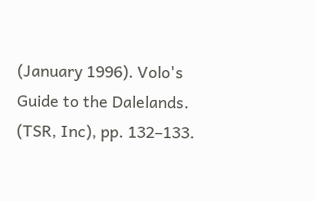(January 1996). Volo's Guide to the Dalelands. (TSR, Inc), pp. 132–133.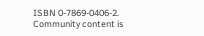ISBN 0-7869-0406-2.
Community content is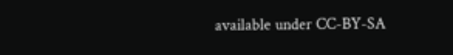available under CC-BY-SA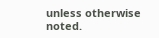unless otherwise noted.